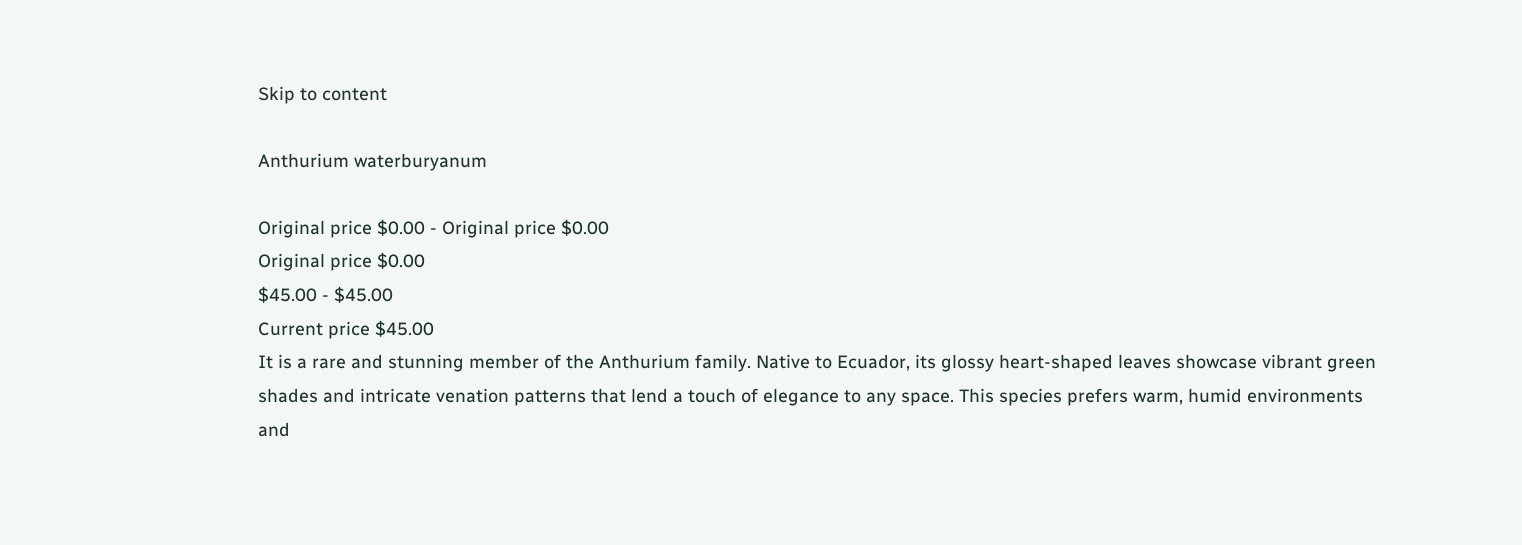Skip to content

Anthurium waterburyanum

Original price $0.00 - Original price $0.00
Original price $0.00
$45.00 - $45.00
Current price $45.00
It is a rare and stunning member of the Anthurium family. Native to Ecuador, its glossy heart-shaped leaves showcase vibrant green shades and intricate venation patterns that lend a touch of elegance to any space. This species prefers warm, humid environments and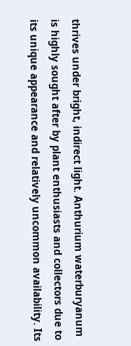thrives under bright, indirect light. Anthurium waterburyanum is highly sought after by plant enthusiasts and collectors due to its unique appearance and relatively uncommon availability. Its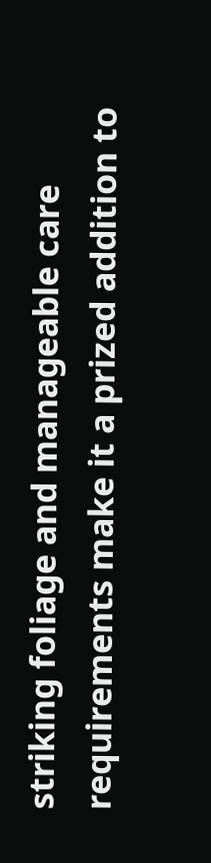striking foliage and manageable care requirements make it a prized addition to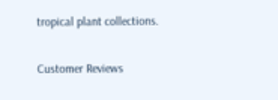tropical plant collections.

Customer Reviews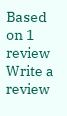Based on 1 review Write a review